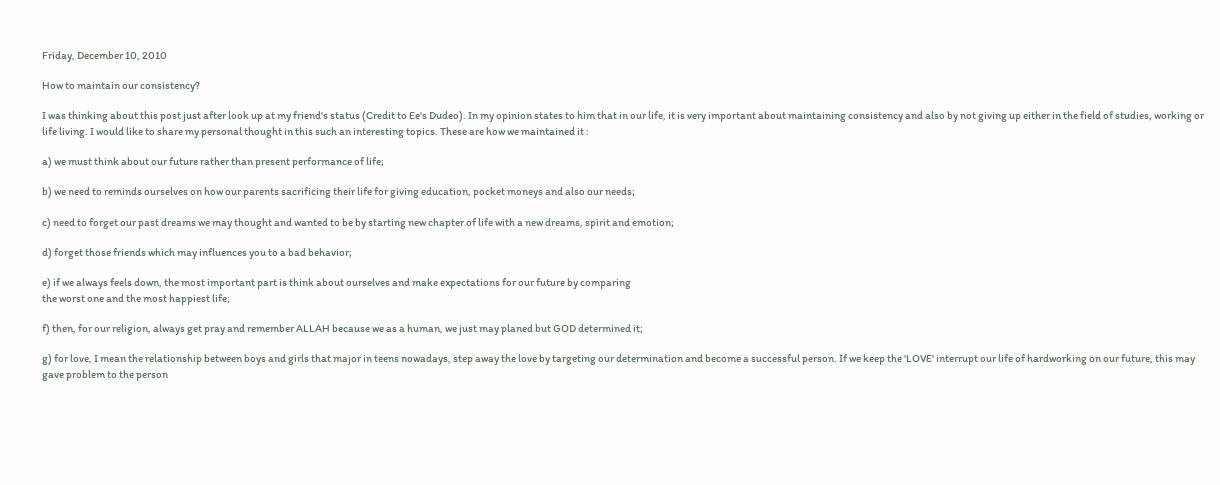Friday, December 10, 2010

How to maintain our consistency?

I was thinking about this post just after look up at my friend's status (Credit to Ee's Dudeo). In my opinion states to him that in our life, it is very important about maintaining consistency and also by not giving up either in the field of studies, working or life living. I would like to share my personal thought in this such an interesting topics. These are how we maintained it :

a) we must think about our future rather than present performance of life;

b) we need to reminds ourselves on how our parents sacrificing their life for giving education, pocket moneys and also our needs;

c) need to forget our past dreams we may thought and wanted to be by starting new chapter of life with a new dreams, spirit and emotion;

d) forget those friends which may influences you to a bad behavior;

e) if we always feels down, the most important part is think about ourselves and make expectations for our future by comparing
the worst one and the most happiest life;

f) then, for our religion, always get pray and remember ALLAH because we as a human, we just may planed but GOD determined it;

g) for love, I mean the relationship between boys and girls that major in teens nowadays, step away the love by targeting our determination and become a successful person. If we keep the 'LOVE' interrupt our life of hardworking on our future, this may gave problem to the person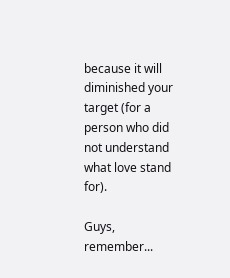because it will diminished your target (for a person who did not understand what love stand for).

Guys, remember...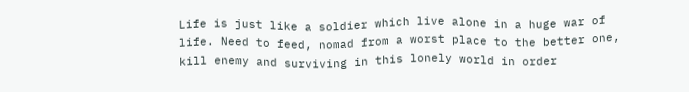Life is just like a soldier which live alone in a huge war of life. Need to feed, nomad from a worst place to the better one, kill enemy and surviving in this lonely world in order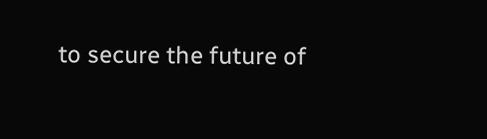to secure the future of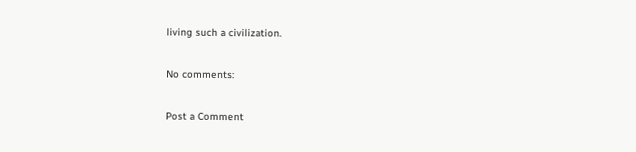living such a civilization.

No comments:

Post a Comment